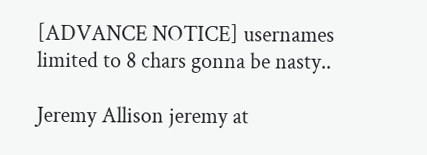[ADVANCE NOTICE] usernames limited to 8 chars gonna be nasty..

Jeremy Allison jeremy at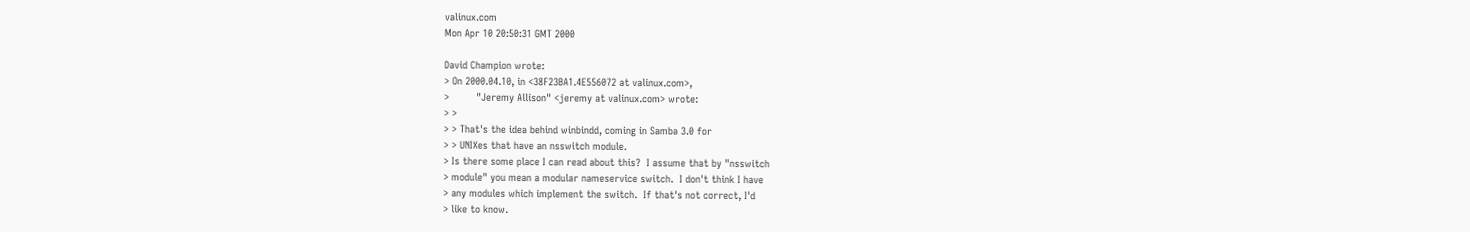valinux.com
Mon Apr 10 20:50:31 GMT 2000

David Champion wrote:
> On 2000.04.10, in <38F23BA1.4E556072 at valinux.com>,
>         "Jeremy Allison" <jeremy at valinux.com> wrote:
> >
> > That's the idea behind winbindd, coming in Samba 3.0 for
> > UNIXes that have an nsswitch module.
> Is there some place I can read about this?  I assume that by "nsswitch
> module" you mean a modular nameservice switch.  I don't think I have
> any modules which implement the switch.  If that's not correct, I'd
> like to know.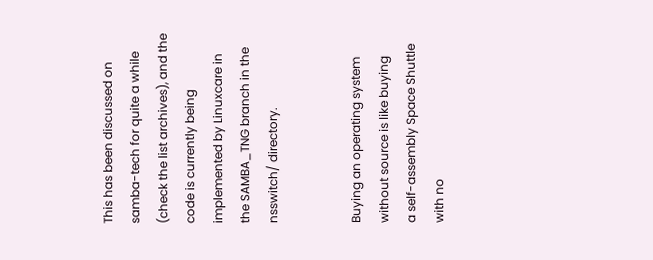This has been discussed on samba-tech for quite a while
(check the list archives), and the code is currently being
implemented by Linuxcare in the SAMBA_TNG branch in the
nsswitch/ directory.


Buying an operating system without source is like buying
a self-assembly Space Shuttle with no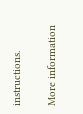instructions.

More information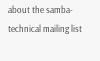about the samba-technical mailing list